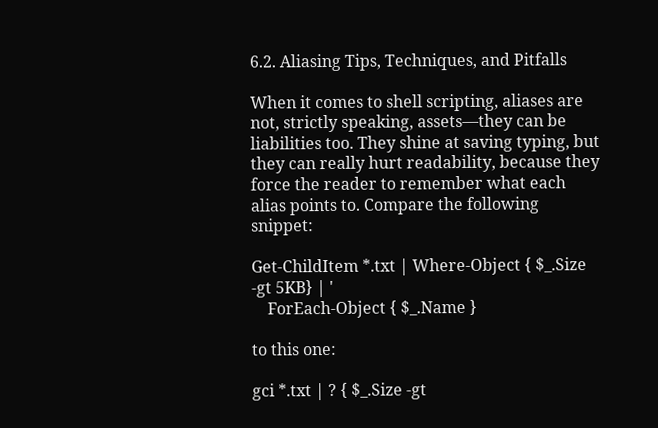6.2. Aliasing Tips, Techniques, and Pitfalls

When it comes to shell scripting, aliases are not, strictly speaking, assets—they can be liabilities too. They shine at saving typing, but they can really hurt readability, because they force the reader to remember what each alias points to. Compare the following snippet:

Get-ChildItem *.txt | Where-Object { $_.Size -gt 5KB} | '
    ForEach-Object { $_.Name }

to this one:

gci *.txt | ? { $_.Size -gt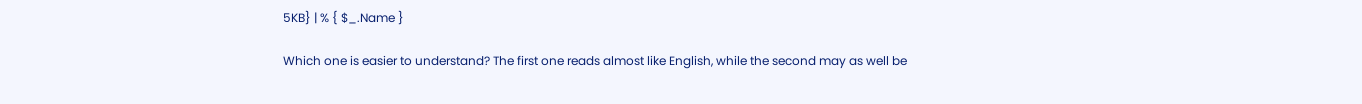5KB} | % { $_.Name }

Which one is easier to understand? The first one reads almost like English, while the second may as well be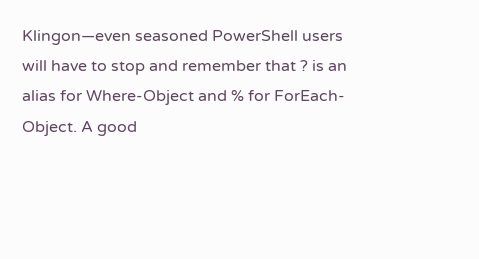Klingon—even seasoned PowerShell users will have to stop and remember that ? is an alias for Where-Object and % for ForEach-Object. A good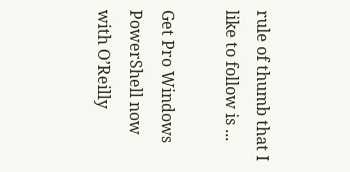rule of thumb that I like to follow is ...

Get Pro Windows PowerShell now with O’Reilly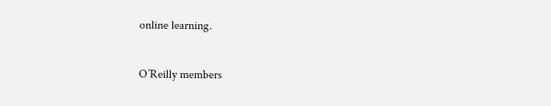online learning.

O’Reilly members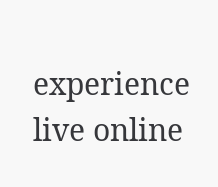experience live online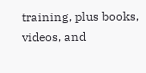training, plus books, videos, and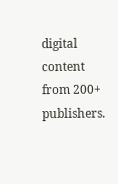digital content from 200+ publishers.